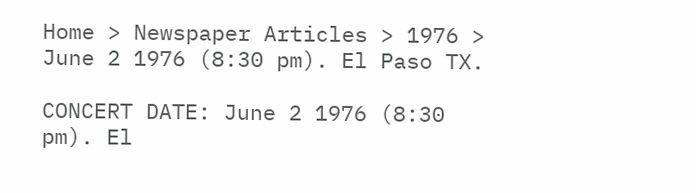Home > Newspaper Articles > 1976 > June 2 1976 (8:30 pm). El Paso TX.

CONCERT DATE: June 2 1976 (8:30 pm). El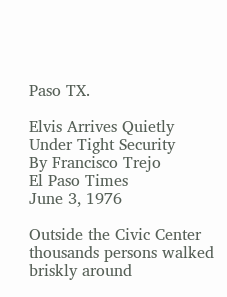Paso TX.

Elvis Arrives Quietly Under Tight Security
By Francisco Trejo
El Paso Times
June 3, 1976

Outside the Civic Center thousands persons walked briskly around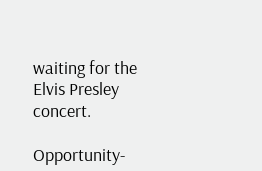waiting for the Elvis Presley concert.

Opportunity-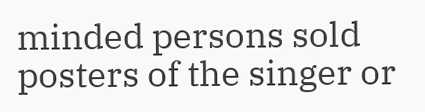minded persons sold posters of the singer or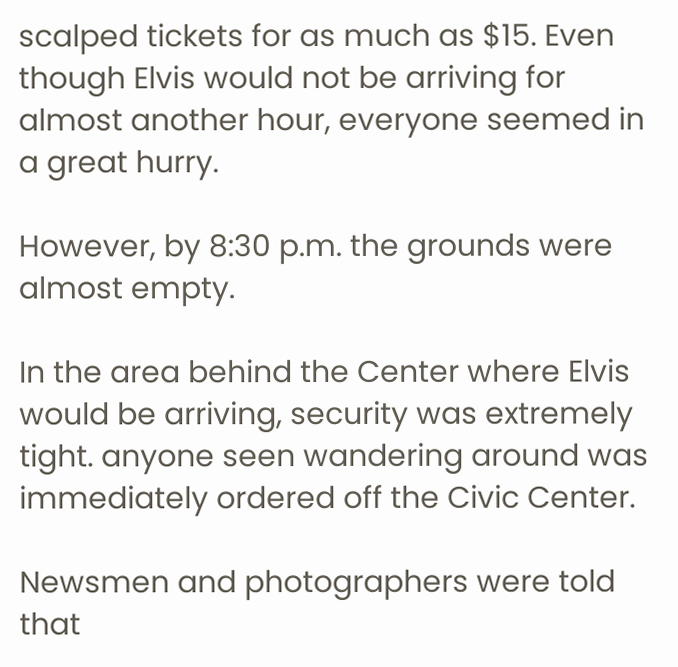scalped tickets for as much as $15. Even though Elvis would not be arriving for almost another hour, everyone seemed in a great hurry.

However, by 8:30 p.m. the grounds were almost empty.

In the area behind the Center where Elvis would be arriving, security was extremely tight. anyone seen wandering around was immediately ordered off the Civic Center.

Newsmen and photographers were told that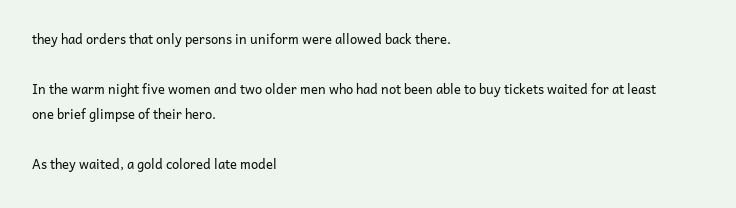they had orders that only persons in uniform were allowed back there.

In the warm night five women and two older men who had not been able to buy tickets waited for at least one brief glimpse of their hero.

As they waited, a gold colored late model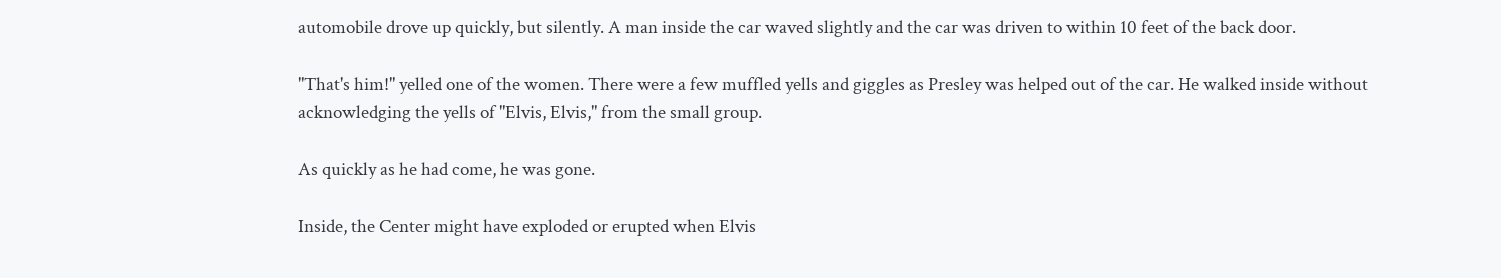automobile drove up quickly, but silently. A man inside the car waved slightly and the car was driven to within 10 feet of the back door.

"That's him!" yelled one of the women. There were a few muffled yells and giggles as Presley was helped out of the car. He walked inside without acknowledging the yells of "Elvis, Elvis," from the small group.

As quickly as he had come, he was gone.

Inside, the Center might have exploded or erupted when Elvis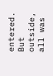entered. But outside, all was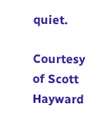quiet.

Courtesy of Scott Hayward